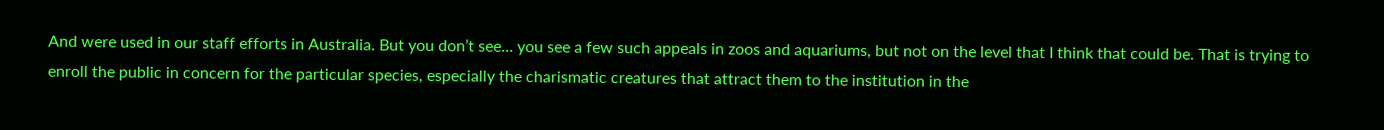And were used in our staff efforts in Australia. But you don’t see… you see a few such appeals in zoos and aquariums, but not on the level that I think that could be. That is trying to enroll the public in concern for the particular species, especially the charismatic creatures that attract them to the institution in the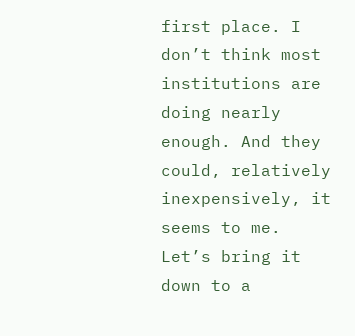first place. I don’t think most institutions are doing nearly enough. And they could, relatively inexpensively, it seems to me. Let’s bring it down to a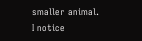smaller animal. I notice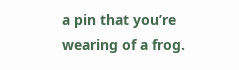a pin that you’re wearing of a frog.